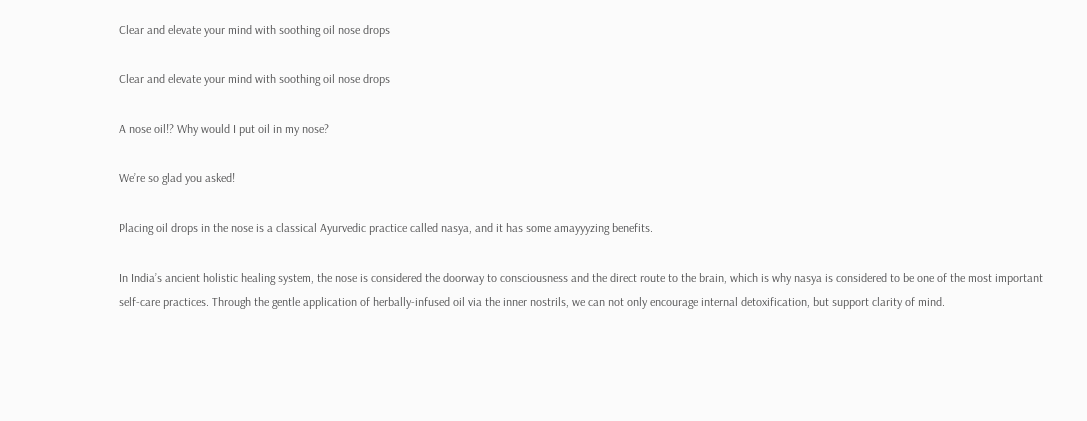Clear and elevate your mind with soothing oil nose drops

Clear and elevate your mind with soothing oil nose drops

A nose oil!? Why would I put oil in my nose?

We’re so glad you asked!

Placing oil drops in the nose is a classical Ayurvedic practice called nasya, and it has some amayyyzing benefits.

In India’s ancient holistic healing system, the nose is considered the doorway to consciousness and the direct route to the brain, which is why nasya is considered to be one of the most important self-care practices. Through the gentle application of herbally-infused oil via the inner nostrils, we can not only encourage internal detoxification, but support clarity of mind.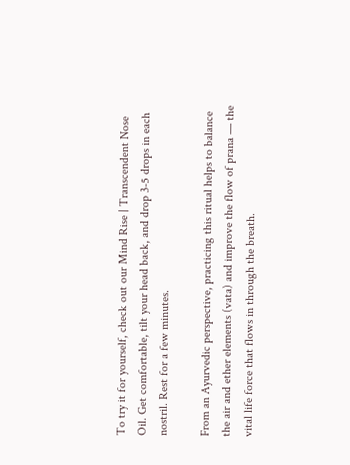To try it for yourself, check out our Mind Rise | Transcendent Nose Oil. Get comfortable, tilt your head back, and drop 3-5 drops in each nostril. Rest for a few minutes.

From an Ayurvedic perspective, practicing this ritual helps to balance the air and ether elements (vata) and improve the flow of prana — the vital life force that flows in through the breath.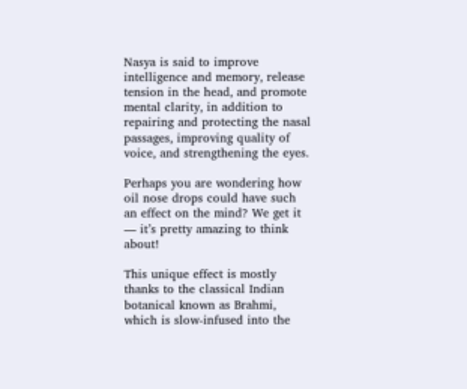Nasya is said to improve intelligence and memory, release tension in the head, and promote mental clarity, in addition to repairing and protecting the nasal passages, improving quality of voice, and strengthening the eyes.

Perhaps you are wondering how oil nose drops could have such an effect on the mind? We get it — it’s pretty amazing to think about!

This unique effect is mostly thanks to the classical Indian botanical known as Brahmi, which is slow-infused into the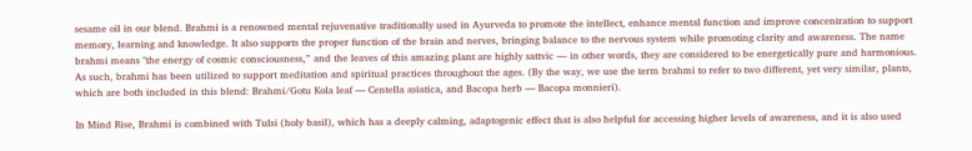sesame oil in our blend. Brahmi is a renowned mental rejuvenative traditionally used in Ayurveda to promote the intellect, enhance mental function and improve concentration to support memory, learning and knowledge. It also supports the proper function of the brain and nerves, bringing balance to the nervous system while promoting clarity and awareness. The name brahmi means "the energy of cosmic consciousness,” and the leaves of this amazing plant are highly sattvic — in other words, they are considered to be energetically pure and harmonious. As such, brahmi has been utilized to support meditation and spiritual practices throughout the ages. (By the way, we use the term brahmi to refer to two different, yet very similar, plants, which are both included in this blend: Brahmi/Gotu Kola leaf — Centella asiatica, and Bacopa herb — Bacopa monnieri).

In Mind Rise, Brahmi is combined with Tulsi (holy basil), which has a deeply calming, adaptogenic effect that is also helpful for accessing higher levels of awareness, and it is also used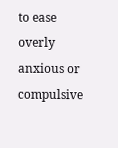to ease overly anxious or compulsive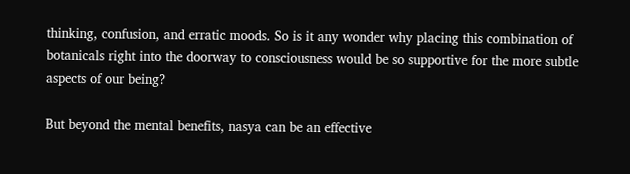thinking, confusion, and erratic moods. So is it any wonder why placing this combination of botanicals right into the doorway to consciousness would be so supportive for the more subtle aspects of our being?

But beyond the mental benefits, nasya can be an effective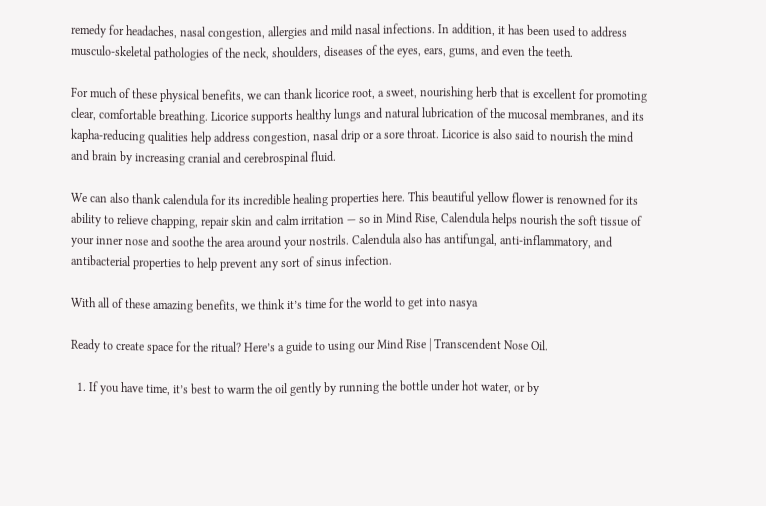remedy for headaches, nasal congestion, allergies and mild nasal infections. In addition, it has been used to address musculo-skeletal pathologies of the neck, shoulders, diseases of the eyes, ears, gums, and even the teeth.

For much of these physical benefits, we can thank licorice root, a sweet, nourishing herb that is excellent for promoting clear, comfortable breathing. Licorice supports healthy lungs and natural lubrication of the mucosal membranes, and its kapha-reducing qualities help address congestion, nasal drip or a sore throat. Licorice is also said to nourish the mind and brain by increasing cranial and cerebrospinal fluid.

We can also thank calendula for its incredible healing properties here. This beautiful yellow flower is renowned for its ability to relieve chapping, repair skin and calm irritation — so in Mind Rise, Calendula helps nourish the soft tissue of your inner nose and soothe the area around your nostrils. Calendula also has antifungal, anti-inflammatory, and antibacterial properties to help prevent any sort of sinus infection.

With all of these amazing benefits, we think it’s time for the world to get into nasya

Ready to create space for the ritual? Here’s a guide to using our Mind Rise | Transcendent Nose Oil.

  1. If you have time, it’s best to warm the oil gently by running the bottle under hot water, or by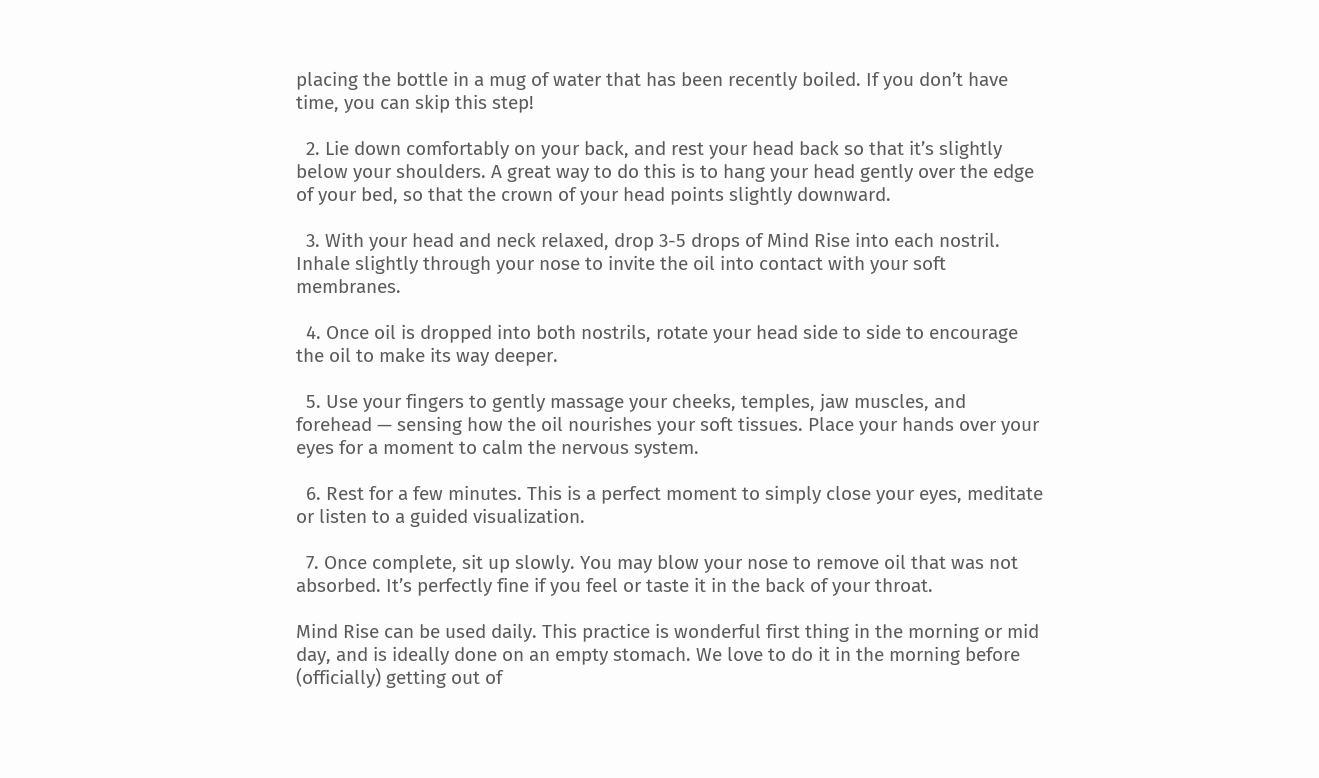placing the bottle in a mug of water that has been recently boiled. If you don’t have time, you can skip this step!

  2. Lie down comfortably on your back, and rest your head back so that it’s slightly below your shoulders. A great way to do this is to hang your head gently over the edge of your bed, so that the crown of your head points slightly downward.

  3. With your head and neck relaxed, drop 3-5 drops of Mind Rise into each nostril. Inhale slightly through your nose to invite the oil into contact with your soft membranes.

  4. Once oil is dropped into both nostrils, rotate your head side to side to encourage the oil to make its way deeper.

  5. Use your fingers to gently massage your cheeks, temples, jaw muscles, and forehead — sensing how the oil nourishes your soft tissues. Place your hands over your eyes for a moment to calm the nervous system.

  6. Rest for a few minutes. This is a perfect moment to simply close your eyes, meditate or listen to a guided visualization.

  7. Once complete, sit up slowly. You may blow your nose to remove oil that was not absorbed. It’s perfectly fine if you feel or taste it in the back of your throat.

Mind Rise can be used daily. This practice is wonderful first thing in the morning or mid day, and is ideally done on an empty stomach. We love to do it in the morning before (officially) getting out of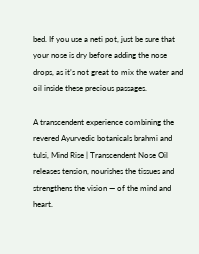bed. If you use a neti pot, just be sure that your nose is dry before adding the nose drops, as it’s not great to mix the water and oil inside these precious passages.

A transcendent experience combining the revered Ayurvedic botanicals brahmi and tulsi, Mind Rise | Transcendent Nose Oil releases tension, nourishes the tissues and strengthens the vision — of the mind and heart.